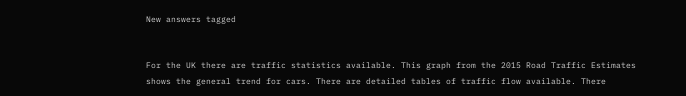New answers tagged


For the UK there are traffic statistics available. This graph from the 2015 Road Traffic Estimates shows the general trend for cars. There are detailed tables of traffic flow available. There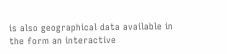is also geographical data available in the form an interactive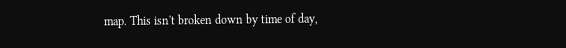map. This isn't broken down by time of day,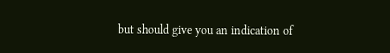but should give you an indication of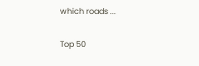which roads ...

Top 50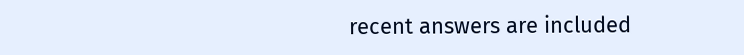recent answers are included